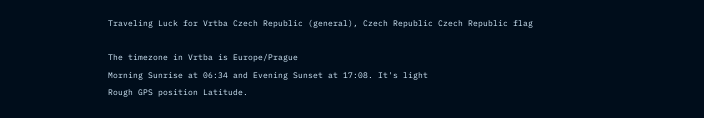Traveling Luck for Vrtba Czech Republic (general), Czech Republic Czech Republic flag

The timezone in Vrtba is Europe/Prague
Morning Sunrise at 06:34 and Evening Sunset at 17:08. It's light
Rough GPS position Latitude.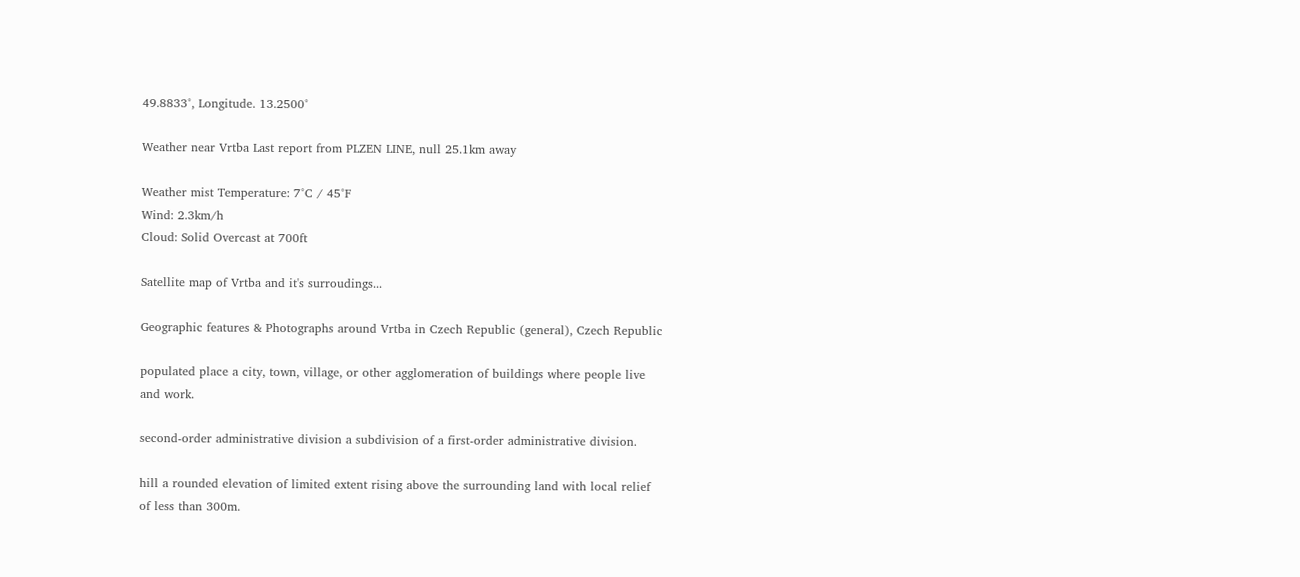49.8833°, Longitude. 13.2500°

Weather near Vrtba Last report from PLZEN LINE, null 25.1km away

Weather mist Temperature: 7°C / 45°F
Wind: 2.3km/h
Cloud: Solid Overcast at 700ft

Satellite map of Vrtba and it's surroudings...

Geographic features & Photographs around Vrtba in Czech Republic (general), Czech Republic

populated place a city, town, village, or other agglomeration of buildings where people live and work.

second-order administrative division a subdivision of a first-order administrative division.

hill a rounded elevation of limited extent rising above the surrounding land with local relief of less than 300m.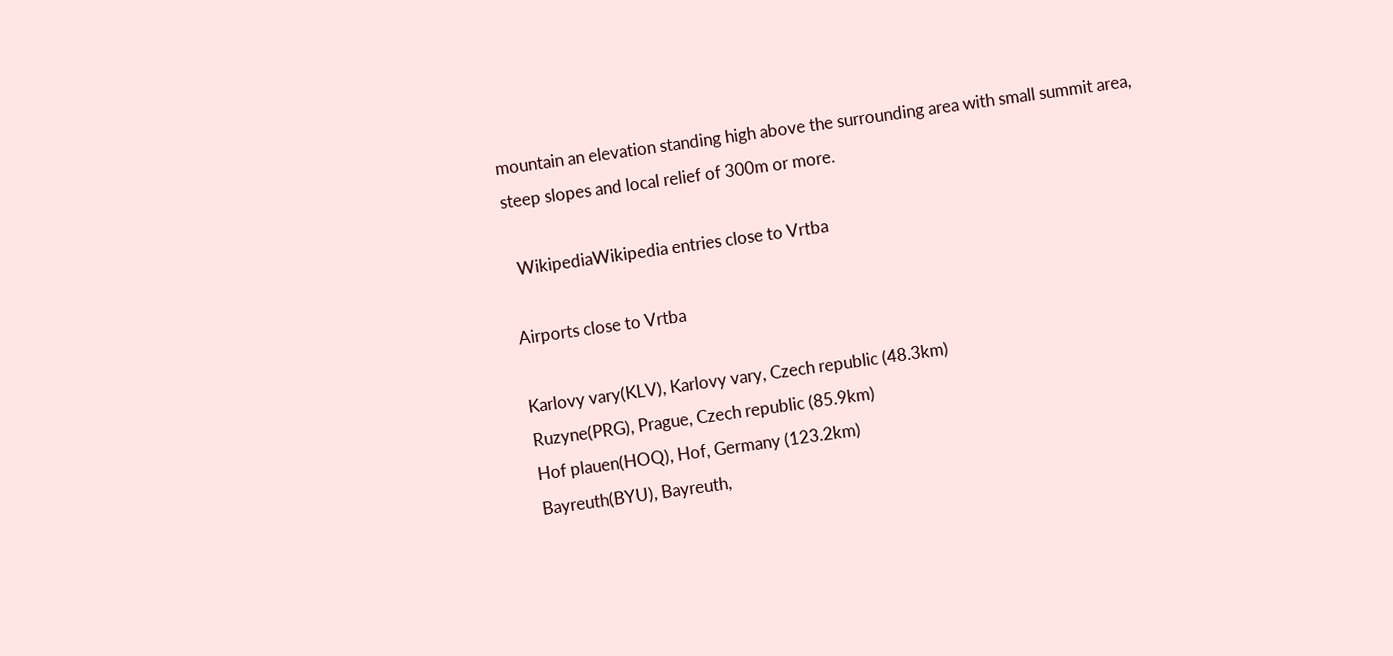mountain an elevation standing high above the surrounding area with small summit area, steep slopes and local relief of 300m or more.

  WikipediaWikipedia entries close to Vrtba

Airports close to Vrtba

Karlovy vary(KLV), Karlovy vary, Czech republic (48.3km)
Ruzyne(PRG), Prague, Czech republic (85.9km)
Hof plauen(HOQ), Hof, Germany (123.2km)
Bayreuth(BYU), Bayreuth,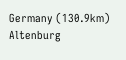Germany (130.9km)
Altenburg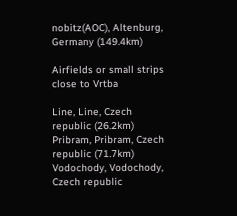nobitz(AOC), Altenburg, Germany (149.4km)

Airfields or small strips close to Vrtba

Line, Line, Czech republic (26.2km)
Pribram, Pribram, Czech republic (71.7km)
Vodochody, Vodochody, Czech republic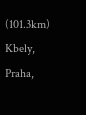(101.3km)
Kbely, Praha,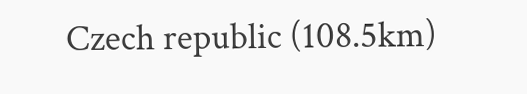Czech republic (108.5km)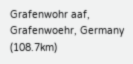Grafenwohr aaf, Grafenwoehr, Germany (108.7km)